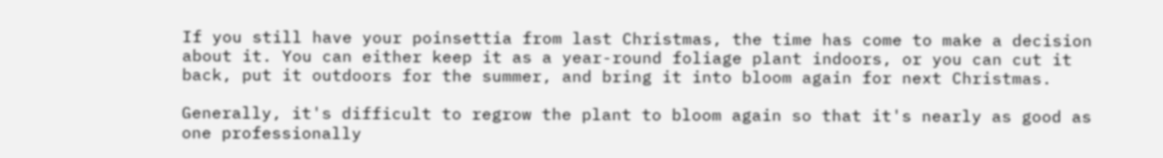If you still have your poinsettia from last Christmas, the time has come to make a decision about it. You can either keep it as a year-round foliage plant indoors, or you can cut it back, put it outdoors for the summer, and bring it into bloom again for next Christmas.

Generally, it's difficult to regrow the plant to bloom again so that it's nearly as good as one professionally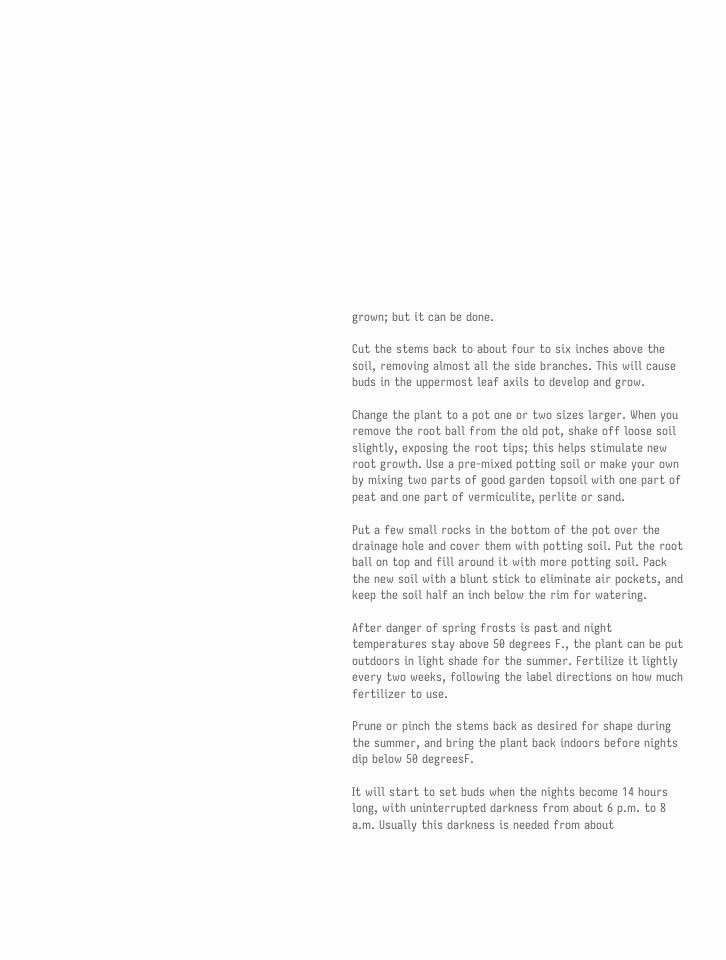grown; but it can be done.

Cut the stems back to about four to six inches above the soil, removing almost all the side branches. This will cause buds in the uppermost leaf axils to develop and grow.

Change the plant to a pot one or two sizes larger. When you remove the root ball from the old pot, shake off loose soil slightly, exposing the root tips; this helps stimulate new root growth. Use a pre-mixed potting soil or make your own by mixing two parts of good garden topsoil with one part of peat and one part of vermiculite, perlite or sand.

Put a few small rocks in the bottom of the pot over the drainage hole and cover them with potting soil. Put the root ball on top and fill around it with more potting soil. Pack the new soil with a blunt stick to eliminate air pockets, and keep the soil half an inch below the rim for watering.

After danger of spring frosts is past and night temperatures stay above 50 degrees F., the plant can be put outdoors in light shade for the summer. Fertilize it lightly every two weeks, following the label directions on how much fertilizer to use.

Prune or pinch the stems back as desired for shape during the summer, and bring the plant back indoors before nights dip below 50 degreesF.

It will start to set buds when the nights become 14 hours long, with uninterrupted darkness from about 6 p.m. to 8 a.m. Usually this darkness is needed from about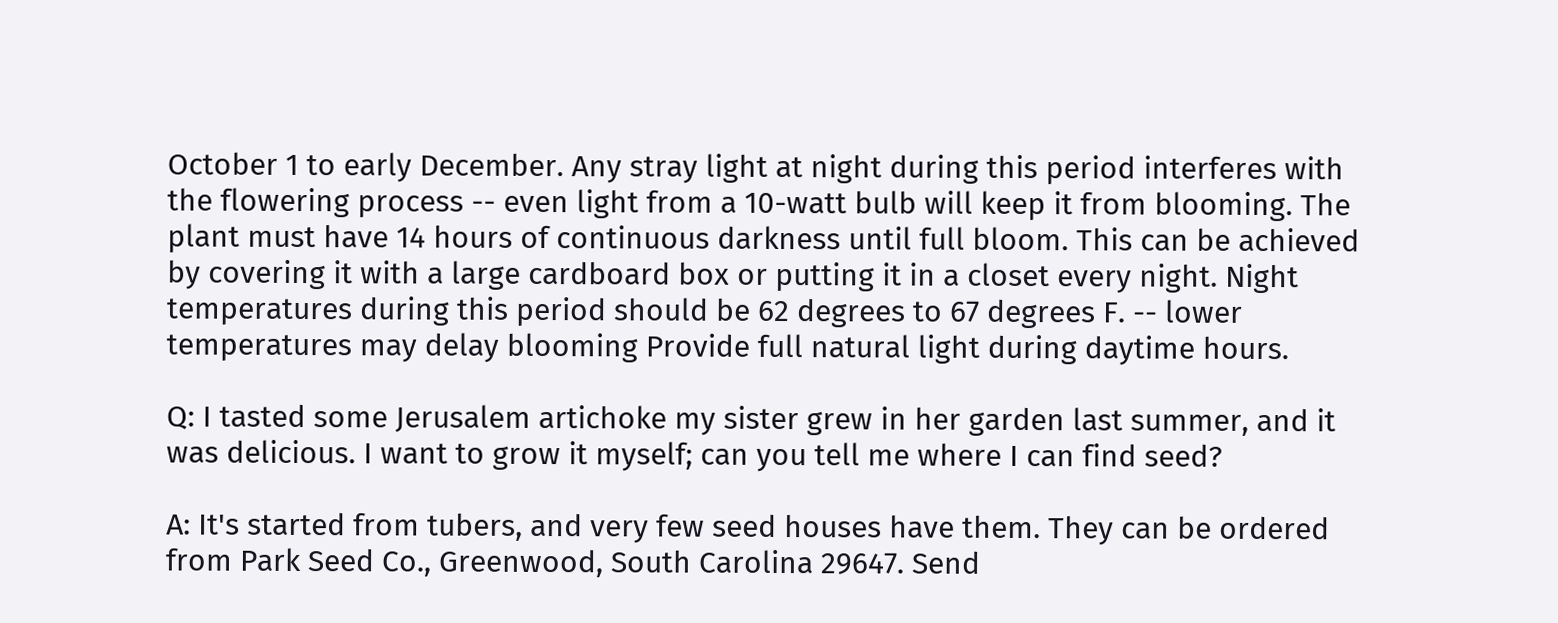October 1 to early December. Any stray light at night during this period interferes with the flowering process -- even light from a 10-watt bulb will keep it from blooming. The plant must have 14 hours of continuous darkness until full bloom. This can be achieved by covering it with a large cardboard box or putting it in a closet every night. Night temperatures during this period should be 62 degrees to 67 degrees F. -- lower temperatures may delay blooming Provide full natural light during daytime hours.

Q: I tasted some Jerusalem artichoke my sister grew in her garden last summer, and it was delicious. I want to grow it myself; can you tell me where I can find seed?

A: It's started from tubers, and very few seed houses have them. They can be ordered from Park Seed Co., Greenwood, South Carolina 29647. Send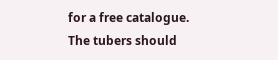for a free catalogue. The tubers should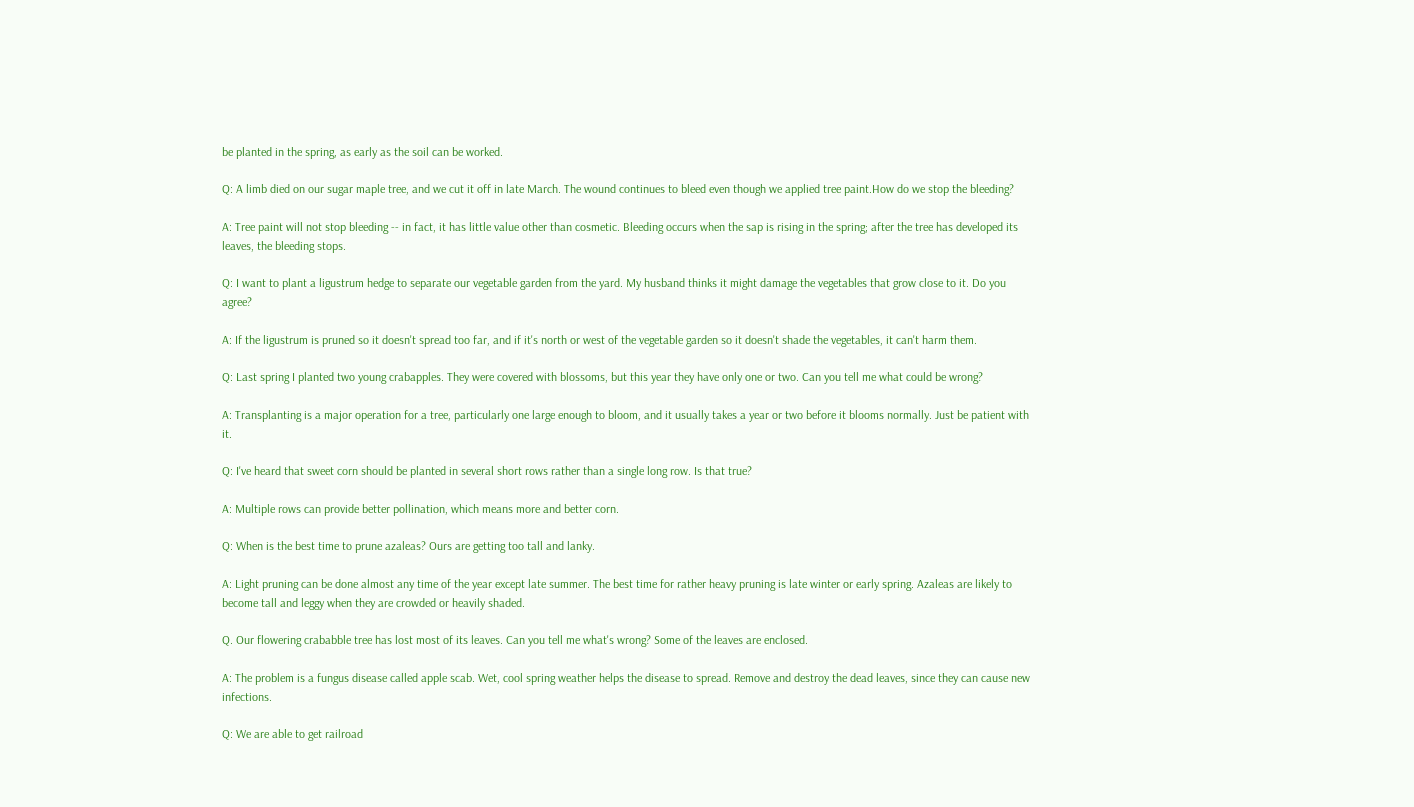be planted in the spring, as early as the soil can be worked.

Q: A limb died on our sugar maple tree, and we cut it off in late March. The wound continues to bleed even though we applied tree paint.How do we stop the bleeding?

A: Tree paint will not stop bleeding -- in fact, it has little value other than cosmetic. Bleeding occurs when the sap is rising in the spring; after the tree has developed its leaves, the bleeding stops.

Q: I want to plant a ligustrum hedge to separate our vegetable garden from the yard. My husband thinks it might damage the vegetables that grow close to it. Do you agree?

A: If the ligustrum is pruned so it doesn't spread too far, and if it's north or west of the vegetable garden so it doesn't shade the vegetables, it can't harm them.

Q: Last spring I planted two young crabapples. They were covered with blossoms, but this year they have only one or two. Can you tell me what could be wrong?

A: Transplanting is a major operation for a tree, particularly one large enough to bloom, and it usually takes a year or two before it blooms normally. Just be patient with it.

Q: I've heard that sweet corn should be planted in several short rows rather than a single long row. Is that true?

A: Multiple rows can provide better pollination, which means more and better corn.

Q: When is the best time to prune azaleas? Ours are getting too tall and lanky.

A: Light pruning can be done almost any time of the year except late summer. The best time for rather heavy pruning is late winter or early spring. Azaleas are likely to become tall and leggy when they are crowded or heavily shaded.

Q. Our flowering crababble tree has lost most of its leaves. Can you tell me what's wrong? Some of the leaves are enclosed.

A: The problem is a fungus disease called apple scab. Wet, cool spring weather helps the disease to spread. Remove and destroy the dead leaves, since they can cause new infections.

Q: We are able to get railroad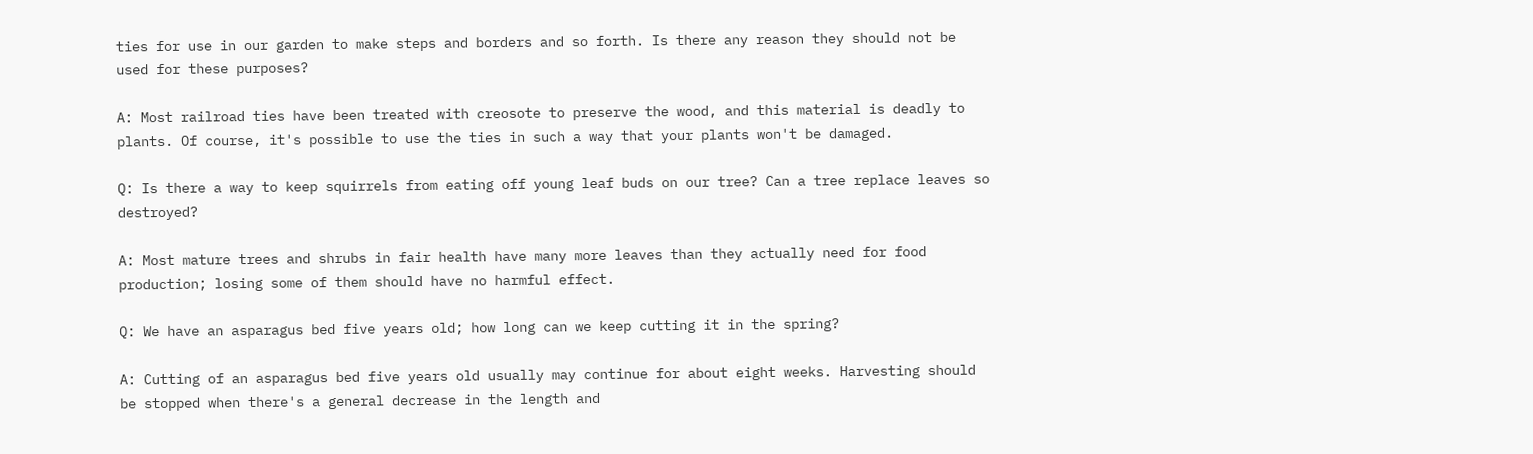ties for use in our garden to make steps and borders and so forth. Is there any reason they should not be used for these purposes?

A: Most railroad ties have been treated with creosote to preserve the wood, and this material is deadly to plants. Of course, it's possible to use the ties in such a way that your plants won't be damaged.

Q: Is there a way to keep squirrels from eating off young leaf buds on our tree? Can a tree replace leaves so destroyed?

A: Most mature trees and shrubs in fair health have many more leaves than they actually need for food production; losing some of them should have no harmful effect.

Q: We have an asparagus bed five years old; how long can we keep cutting it in the spring?

A: Cutting of an asparagus bed five years old usually may continue for about eight weeks. Harvesting should be stopped when there's a general decrease in the length and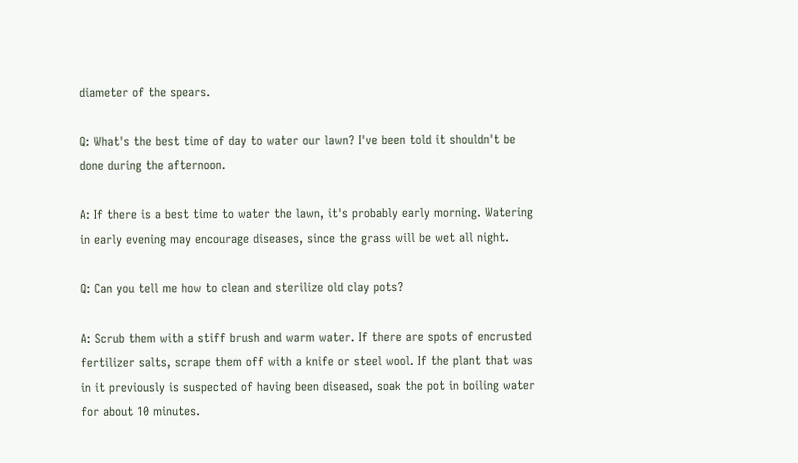diameter of the spears.

Q: What's the best time of day to water our lawn? I've been told it shouldn't be done during the afternoon.

A: If there is a best time to water the lawn, it's probably early morning. Watering in early evening may encourage diseases, since the grass will be wet all night.

Q: Can you tell me how to clean and sterilize old clay pots?

A: Scrub them with a stiff brush and warm water. If there are spots of encrusted fertilizer salts, scrape them off with a knife or steel wool. If the plant that was in it previously is suspected of having been diseased, soak the pot in boiling water for about 10 minutes.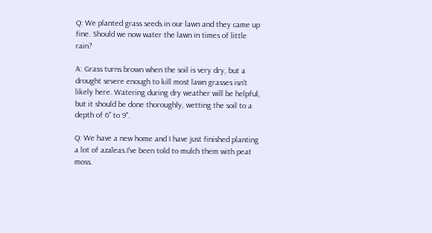Q: We planted grass seeds in our lawn and they came up fine. Should we now water the lawn in times of little rain?

A: Grass turns brown when the soil is very dry, but a drought severe enough to kill most lawn grasses isn't likely here. Watering during dry weather will be helpful, but it should be done thoroughly, wetting the soil to a depth of 6" to 9".

Q: We have a new home and I have just finished planting a lot of azaleas.I've been told to mulch them with peat moss.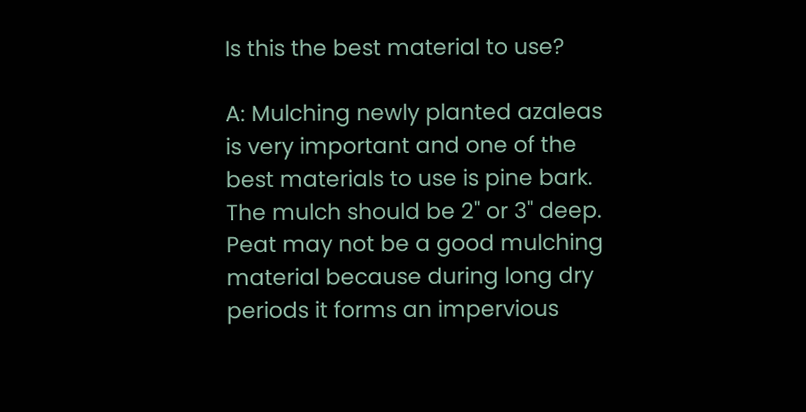Is this the best material to use?

A: Mulching newly planted azaleas is very important and one of the best materials to use is pine bark. The mulch should be 2" or 3" deep. Peat may not be a good mulching material because during long dry periods it forms an impervious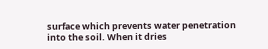surface which prevents water penetration into the soil. When it dries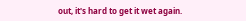out, it's hard to get it wet again.